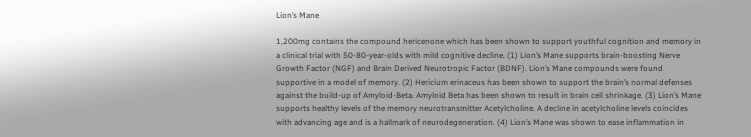Lion’s Mane

1,200mg contains the compound hericenone which has been shown to support youthful cognition and memory in a clinical trial with 50-80-year-olds with mild cognitive decline. (1) Lion’s Mane supports brain-boosting Nerve Growth Factor (NGF) and Brain Derived Neurotropic Factor (BDNF). Lion’s Mane compounds were found supportive in a model of memory. (2) Hericium erinaceus has been shown to support the brain’s normal defenses against the build-up of Amyloid-Beta. Amyloid Beta has been shown to result in brain cell shrinkage. (3) Lion’s Mane supports healthy levels of the memory neurotransmitter Acetylcholine. A decline in acetylcholine levels coincides with advancing age and is a hallmark of neurodegeneration. (4) Lion’s Mane was shown to ease inflammation in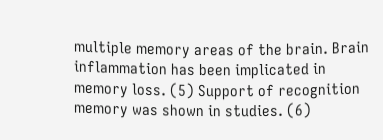multiple memory areas of the brain. Brain inflammation has been implicated in memory loss. (5) Support of recognition memory was shown in studies. (6)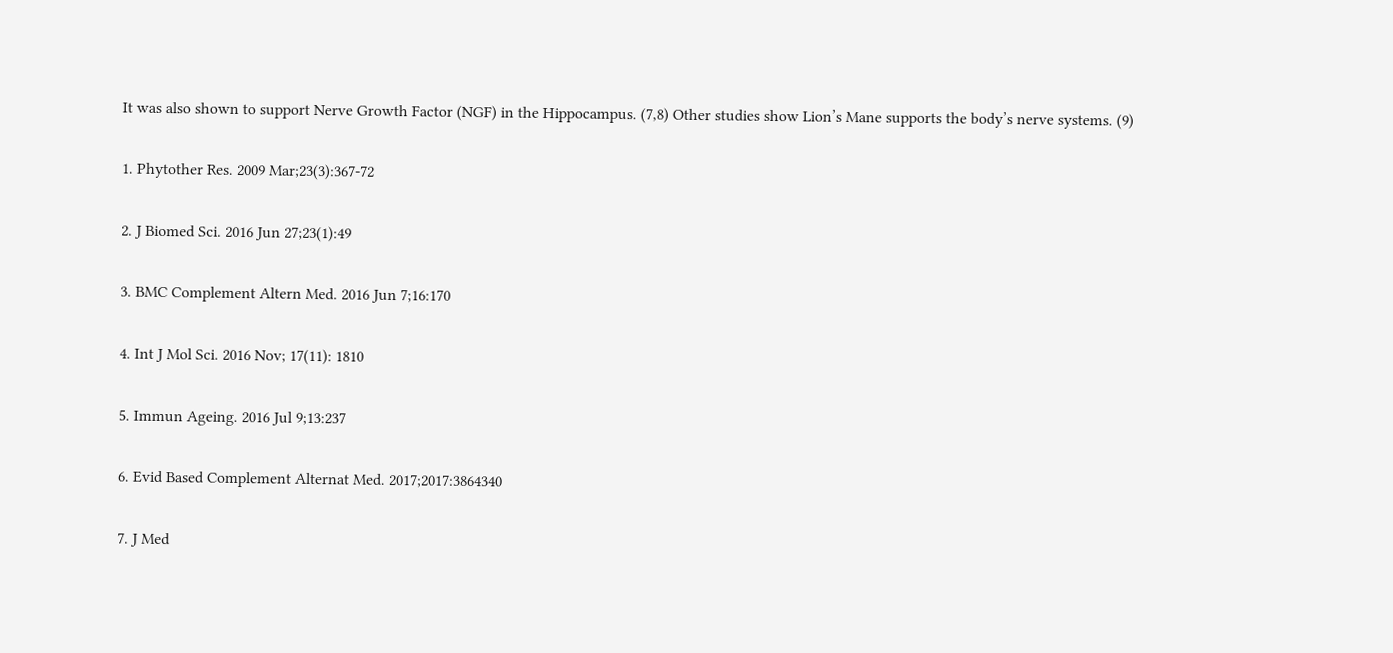It was also shown to support Nerve Growth Factor (NGF) in the Hippocampus. (7,8) Other studies show Lion’s Mane supports the body’s nerve systems. (9)

1. Phytother Res. 2009 Mar;23(3):367-72

2. J Biomed Sci. 2016 Jun 27;23(1):49

3. BMC Complement Altern Med. 2016 Jun 7;16:170

4. Int J Mol Sci. 2016 Nov; 17(11): 1810

5. Immun Ageing. 2016 Jul 9;13:237

6. Evid Based Complement Alternat Med. 2017;2017:3864340

7. J Med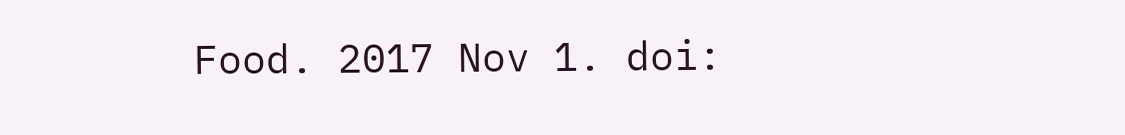Food. 2017 Nov 1. doi: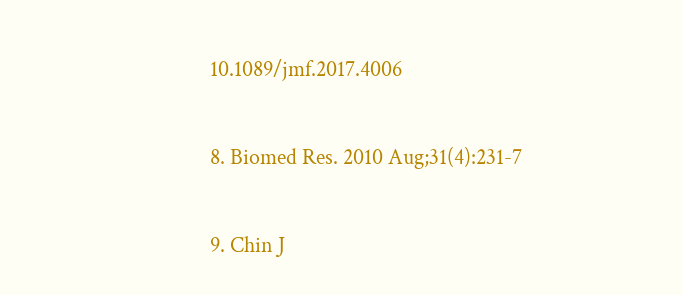10.1089/jmf.2017.4006

8. Biomed Res. 2010 Aug;31(4):231-7

9. Chin J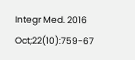Integr Med. 2016 Oct;22(10):759-67